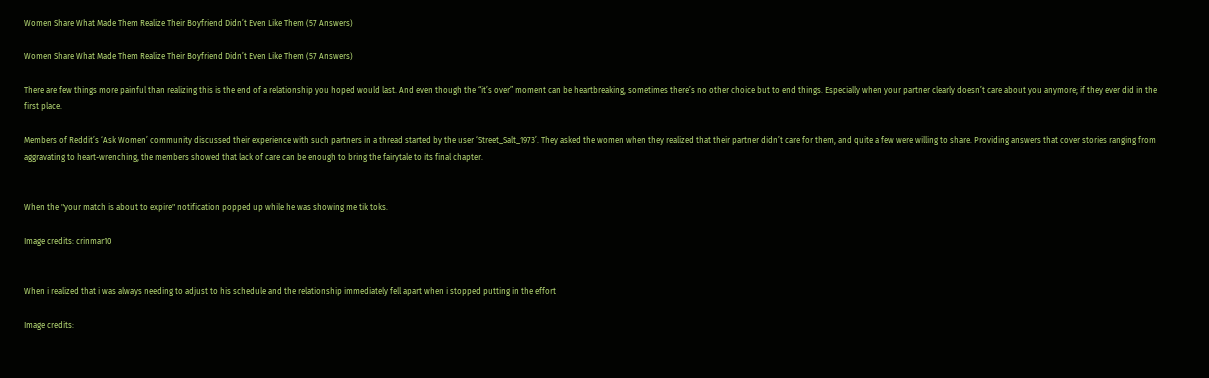Women Share What Made Them Realize Their Boyfriend Didn’t Even Like Them (57 Answers)

Women Share What Made Them Realize Their Boyfriend Didn’t Even Like Them (57 Answers)

There are few things more painful than realizing this is the end of a relationship you hoped would last. And even though the “it’s over” moment can be heartbreaking, sometimes there’s no other choice but to end things. Especially when your partner clearly doesn’t care about you anymore; if they ever did in the first place.

Members of Reddit’s ‘Ask Women’ community discussed their experience with such partners in a thread started by the user ‘Street_Salt_1973’. They asked the women when they realized that their partner didn’t care for them, and quite a few were willing to share. Providing answers that cover stories ranging from aggravating to heart-wrenching, the members showed that lack of care can be enough to bring the fairytale to its final chapter.


When the "your match is about to expire" notification popped up while he was showing me tik toks.

Image credits: crinmar10


When i realized that i was always needing to adjust to his schedule and the relationship immediately fell apart when i stopped putting in the effort

Image credits: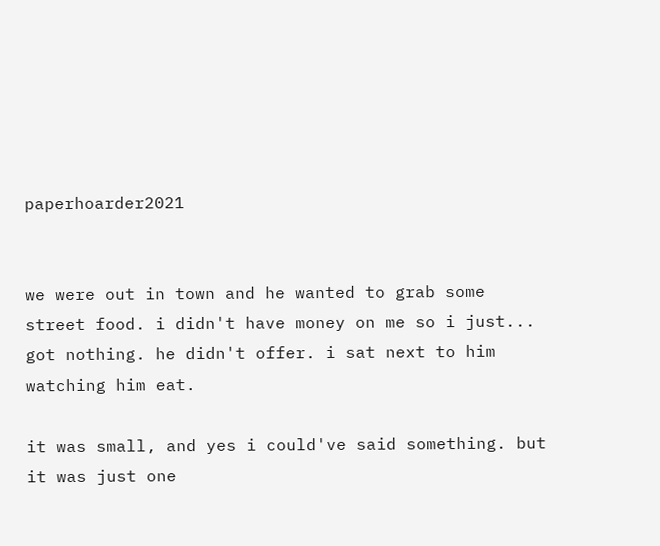paperhoarder2021


we were out in town and he wanted to grab some street food. i didn't have money on me so i just... got nothing. he didn't offer. i sat next to him watching him eat.

it was small, and yes i could've said something. but it was just one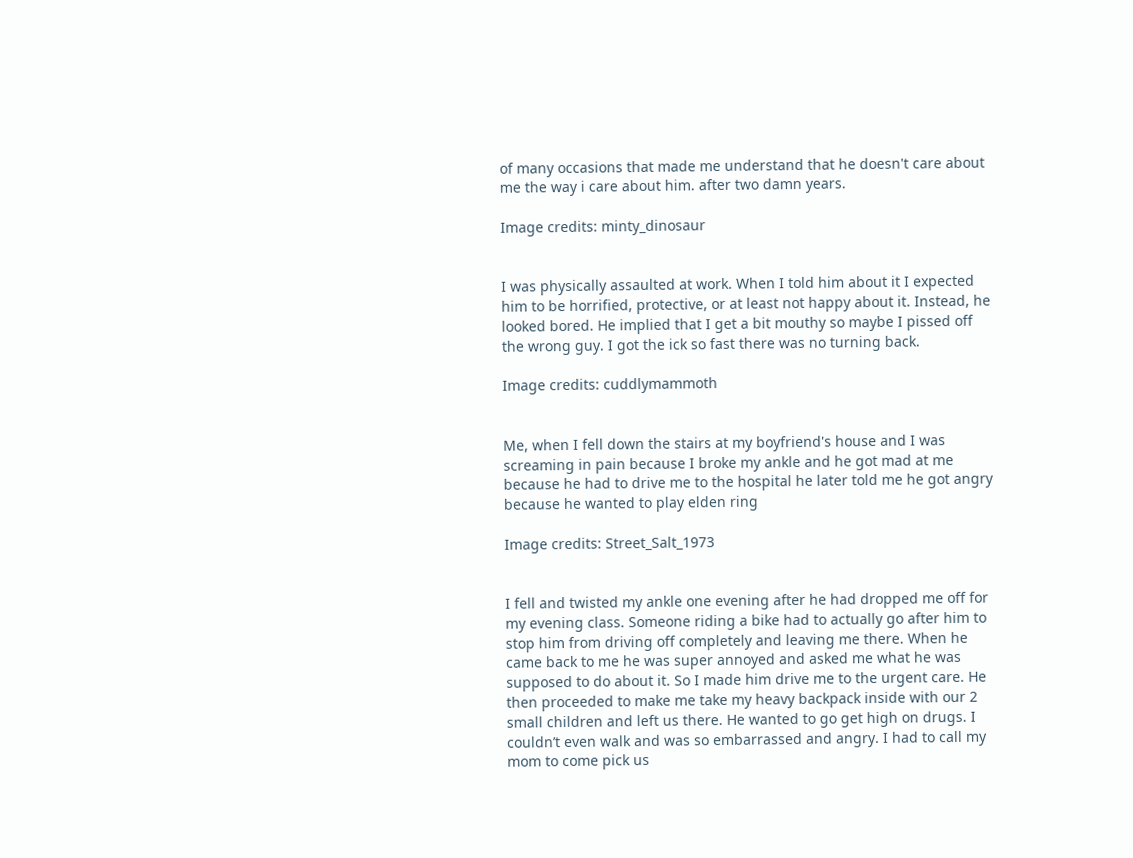of many occasions that made me understand that he doesn't care about me the way i care about him. after two damn years.

Image credits: minty_dinosaur


I was physically assaulted at work. When I told him about it I expected him to be horrified, protective, or at least not happy about it. Instead, he looked bored. He implied that I get a bit mouthy so maybe I pissed off the wrong guy. I got the ick so fast there was no turning back.

Image credits: cuddlymammoth


Me, when I fell down the stairs at my boyfriend's house and I was screaming in pain because I broke my ankle and he got mad at me because he had to drive me to the hospital he later told me he got angry because he wanted to play elden ring

Image credits: Street_Salt_1973


I fell and twisted my ankle one evening after he had dropped me off for my evening class. Someone riding a bike had to actually go after him to stop him from driving off completely and leaving me there. When he came back to me he was super annoyed and asked me what he was supposed to do about it. So I made him drive me to the urgent care. He then proceeded to make me take my heavy backpack inside with our 2 small children and left us there. He wanted to go get high on drugs. I couldn’t even walk and was so embarrassed and angry. I had to call my mom to come pick us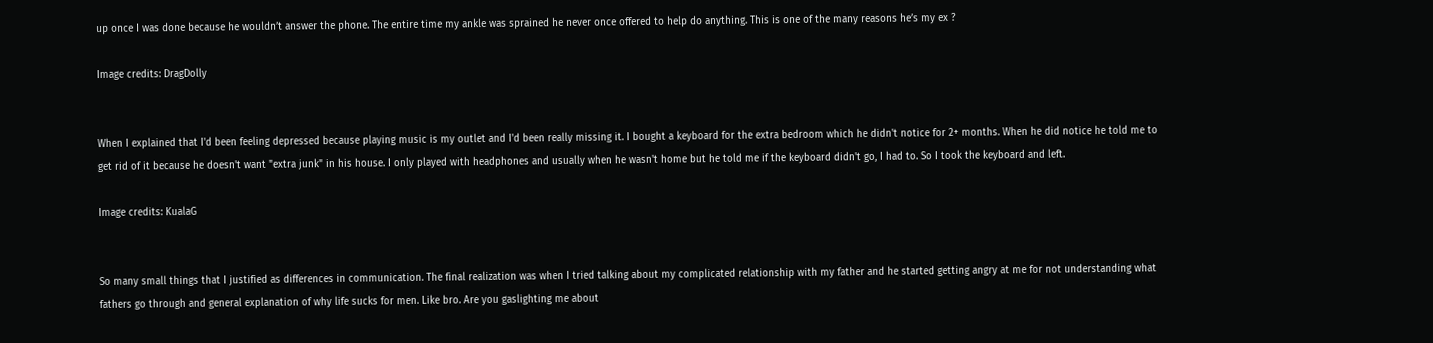up once I was done because he wouldn’t answer the phone. The entire time my ankle was sprained he never once offered to help do anything. This is one of the many reasons he’s my ex ?

Image credits: DragDolly


When I explained that I'd been feeling depressed because playing music is my outlet and I'd been really missing it. I bought a keyboard for the extra bedroom which he didn't notice for 2+ months. When he did notice he told me to get rid of it because he doesn't want "extra junk" in his house. I only played with headphones and usually when he wasn't home but he told me if the keyboard didn't go, I had to. So I took the keyboard and left.

Image credits: KualaG


So many small things that I justified as differences in communication. The final realization was when I tried talking about my complicated relationship with my father and he started getting angry at me for not understanding what fathers go through and general explanation of why life sucks for men. Like bro. Are you gaslighting me about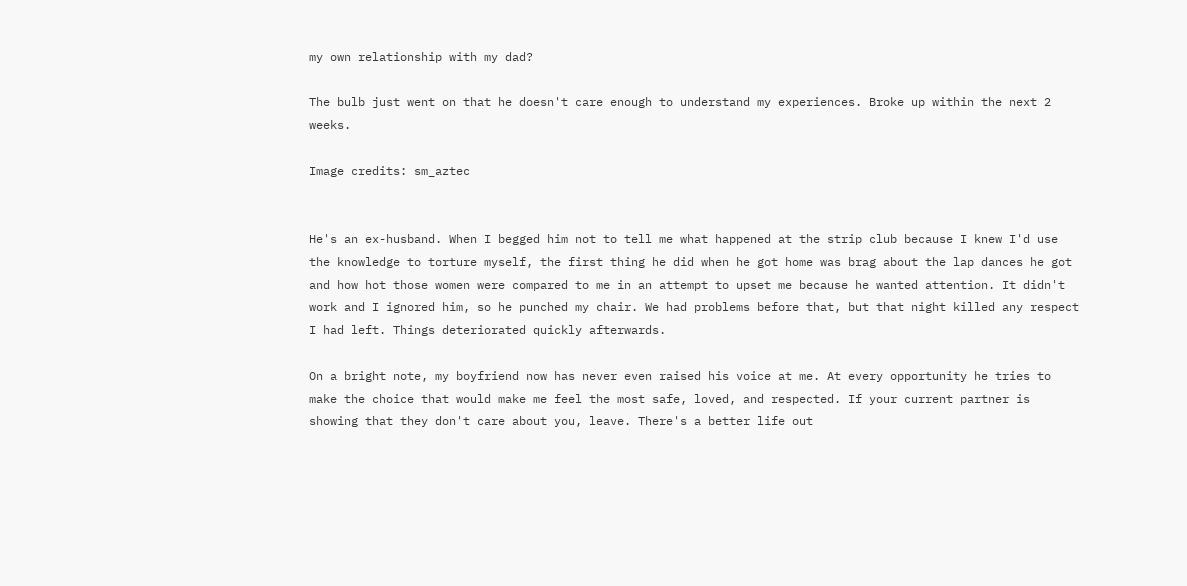my own relationship with my dad?

The bulb just went on that he doesn't care enough to understand my experiences. Broke up within the next 2 weeks.

Image credits: sm_aztec


He's an ex-husband. When I begged him not to tell me what happened at the strip club because I knew I'd use the knowledge to torture myself, the first thing he did when he got home was brag about the lap dances he got and how hot those women were compared to me in an attempt to upset me because he wanted attention. It didn't work and I ignored him, so he punched my chair. We had problems before that, but that night killed any respect I had left. Things deteriorated quickly afterwards.

On a bright note, my boyfriend now has never even raised his voice at me. At every opportunity he tries to make the choice that would make me feel the most safe, loved, and respected. If your current partner is showing that they don't care about you, leave. There's a better life out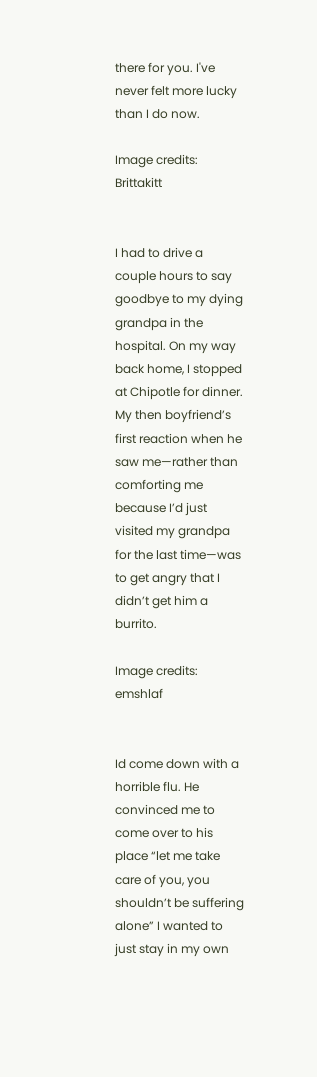there for you. I've never felt more lucky than I do now.

Image credits: Brittakitt


I had to drive a couple hours to say goodbye to my dying grandpa in the hospital. On my way back home, I stopped at Chipotle for dinner. My then boyfriend’s first reaction when he saw me—rather than comforting me because I’d just visited my grandpa for the last time—was to get angry that I didn’t get him a burrito.

Image credits: emshlaf


Id come down with a horrible flu. He convinced me to come over to his place “let me take care of you, you shouldn’t be suffering alone” I wanted to just stay in my own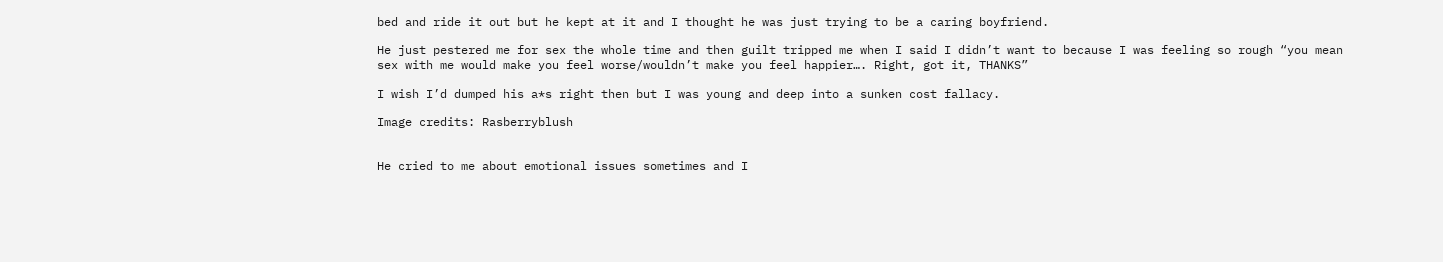bed and ride it out but he kept at it and I thought he was just trying to be a caring boyfriend.

He just pestered me for sex the whole time and then guilt tripped me when I said I didn’t want to because I was feeling so rough “you mean sex with me would make you feel worse/wouldn’t make you feel happier…. Right, got it, THANKS”

I wish I’d dumped his a*s right then but I was young and deep into a sunken cost fallacy.

Image credits: Rasberryblush


He cried to me about emotional issues sometimes and I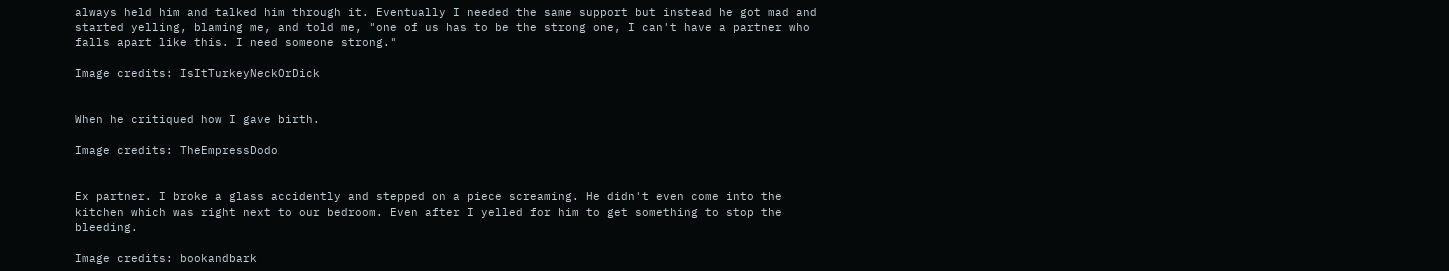always held him and talked him through it. Eventually I needed the same support but instead he got mad and started yelling, blaming me, and told me, "one of us has to be the strong one, I can't have a partner who falls apart like this. I need someone strong."

Image credits: IsItTurkeyNeckOrDick


When he critiqued how I gave birth.

Image credits: TheEmpressDodo


Ex partner. I broke a glass accidently and stepped on a piece screaming. He didn't even come into the kitchen which was right next to our bedroom. Even after I yelled for him to get something to stop the bleeding.

Image credits: bookandbark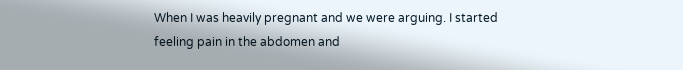When I was heavily pregnant and we were arguing. I started feeling pain in the abdomen and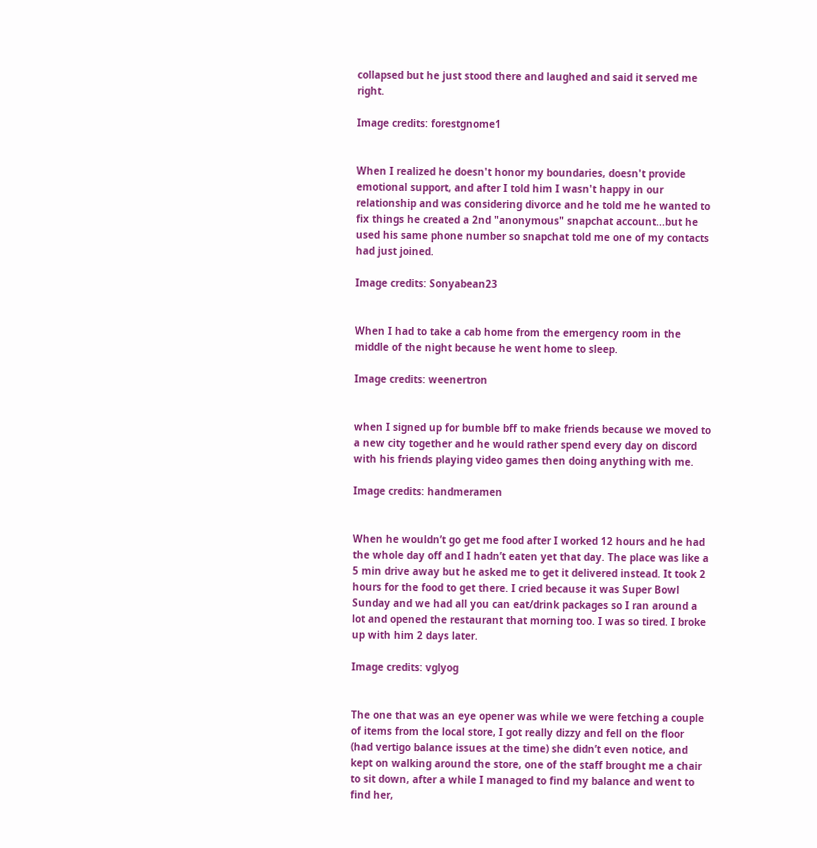collapsed but he just stood there and laughed and said it served me right.

Image credits: forestgnome1


When I realized he doesn't honor my boundaries, doesn't provide emotional support, and after I told him I wasn't happy in our relationship and was considering divorce and he told me he wanted to fix things he created a 2nd "anonymous" snapchat account...but he used his same phone number so snapchat told me one of my contacts had just joined.

Image credits: Sonyabean23


When I had to take a cab home from the emergency room in the middle of the night because he went home to sleep.

Image credits: weenertron


when I signed up for bumble bff to make friends because we moved to a new city together and he would rather spend every day on discord with his friends playing video games then doing anything with me.

Image credits: handmeramen


When he wouldn’t go get me food after I worked 12 hours and he had the whole day off and I hadn’t eaten yet that day. The place was like a 5 min drive away but he asked me to get it delivered instead. It took 2 hours for the food to get there. I cried because it was Super Bowl Sunday and we had all you can eat/drink packages so I ran around a lot and opened the restaurant that morning too. I was so tired. I broke up with him 2 days later.

Image credits: vglyog


The one that was an eye opener was while we were fetching a couple of items from the local store, I got really dizzy and fell on the floor (had vertigo balance issues at the time) she didn’t even notice, and kept on walking around the store, one of the staff brought me a chair to sit down, after a while I managed to find my balance and went to find her,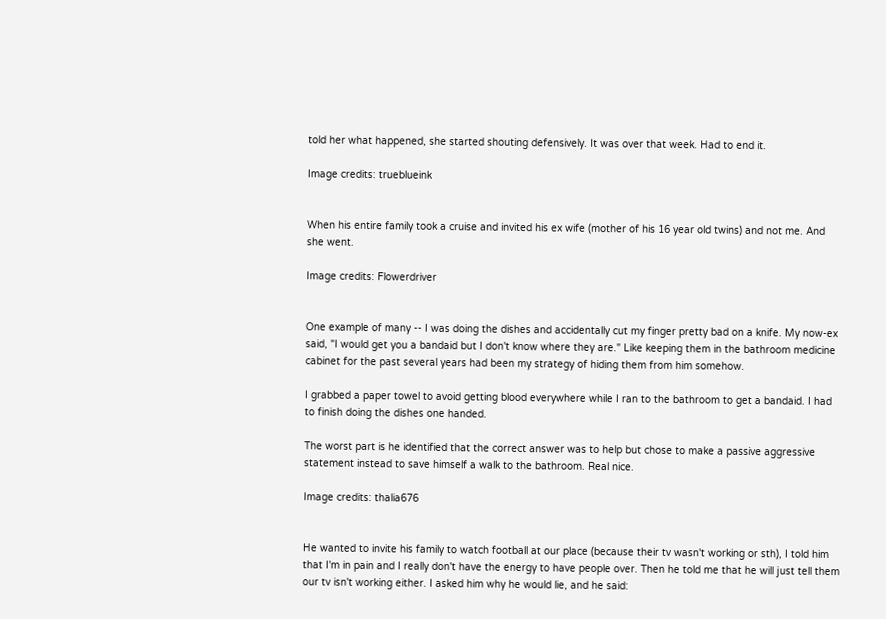told her what happened, she started shouting defensively. It was over that week. Had to end it.

Image credits: trueblueink


When his entire family took a cruise and invited his ex wife (mother of his 16 year old twins) and not me. And she went.

Image credits: Flowerdriver


One example of many -- I was doing the dishes and accidentally cut my finger pretty bad on a knife. My now-ex said, "I would get you a bandaid but I don't know where they are." Like keeping them in the bathroom medicine cabinet for the past several years had been my strategy of hiding them from him somehow.

I grabbed a paper towel to avoid getting blood everywhere while I ran to the bathroom to get a bandaid. I had to finish doing the dishes one handed.

The worst part is he identified that the correct answer was to help but chose to make a passive aggressive statement instead to save himself a walk to the bathroom. Real nice.

Image credits: thalia676


He wanted to invite his family to watch football at our place (because their tv wasn't working or sth), I told him that I'm in pain and I really don't have the energy to have people over. Then he told me that he will just tell them our tv isn't working either. I asked him why he would lie, and he said: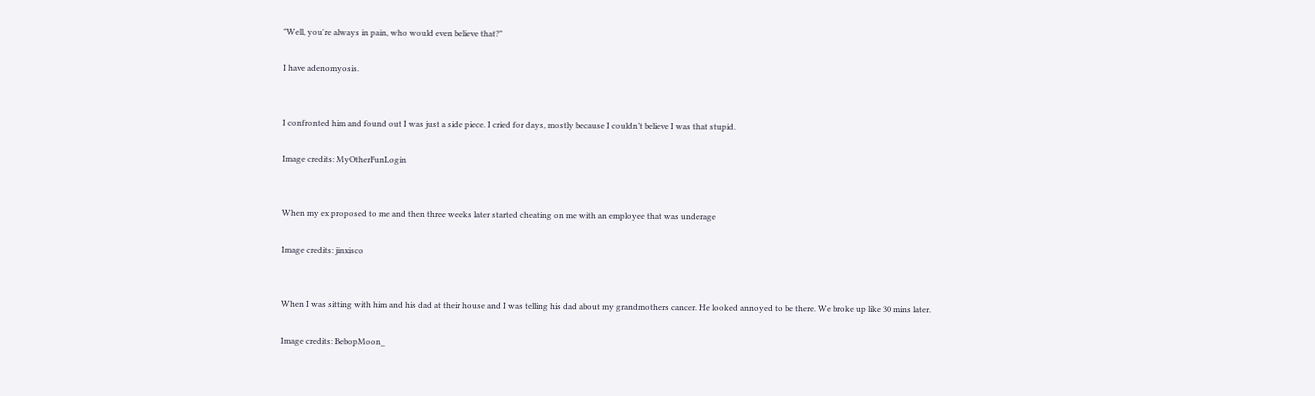"Well, you're always in pain, who would even believe that?"

I have adenomyosis.


I confronted him and found out I was just a side piece. I cried for days, mostly because I couldn’t believe I was that stupid.

Image credits: MyOtherFunLogin


When my ex proposed to me and then three weeks later started cheating on me with an employee that was underage

Image credits: jinxisco


When I was sitting with him and his dad at their house and I was telling his dad about my grandmothers cancer. He looked annoyed to be there. We broke up like 30 mins later.

Image credits: BebopMoon_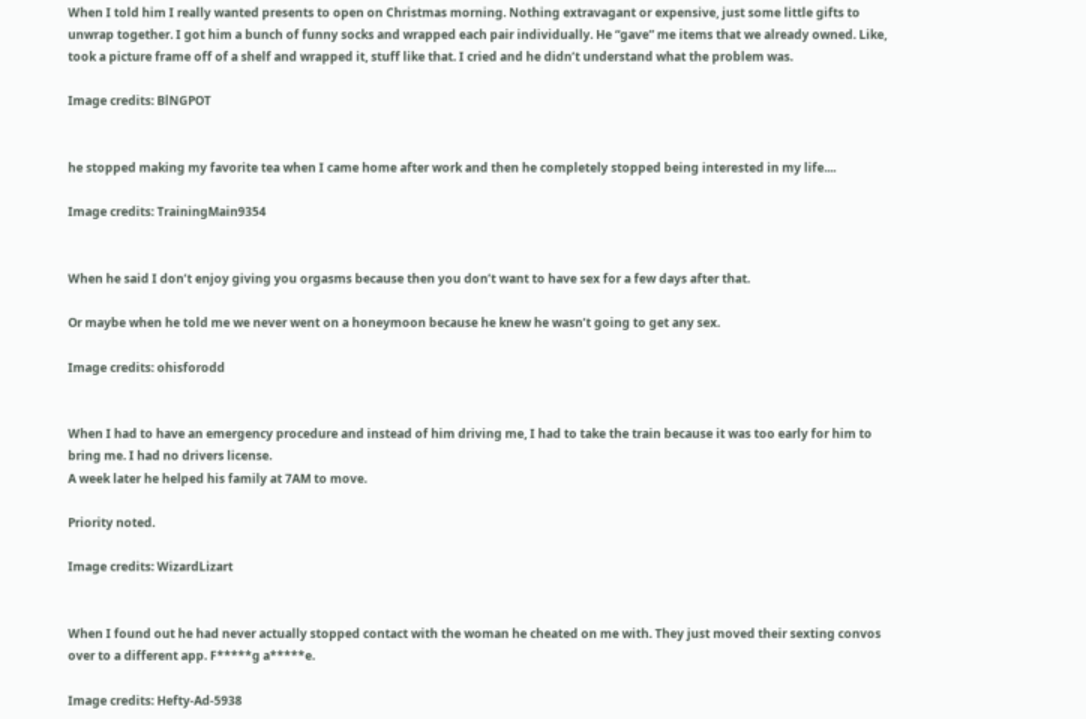When I told him I really wanted presents to open on Christmas morning. Nothing extravagant or expensive, just some little gifts to unwrap together. I got him a bunch of funny socks and wrapped each pair individually. He “gave” me items that we already owned. Like, took a picture frame off of a shelf and wrapped it, stuff like that. I cried and he didn’t understand what the problem was.

Image credits: BlNGPOT


he stopped making my favorite tea when I came home after work and then he completely stopped being interested in my life....

Image credits: TrainingMain9354


When he said I don’t enjoy giving you orgasms because then you don’t want to have sex for a few days after that.

Or maybe when he told me we never went on a honeymoon because he knew he wasn’t going to get any sex.

Image credits: ohisforodd


When I had to have an emergency procedure and instead of him driving me, I had to take the train because it was too early for him to bring me. I had no drivers license.
A week later he helped his family at 7AM to move.

Priority noted.

Image credits: WizardLizart


When I found out he had never actually stopped contact with the woman he cheated on me with. They just moved their sexting convos over to a different app. F*****g a*****e.

Image credits: Hefty-Ad-5938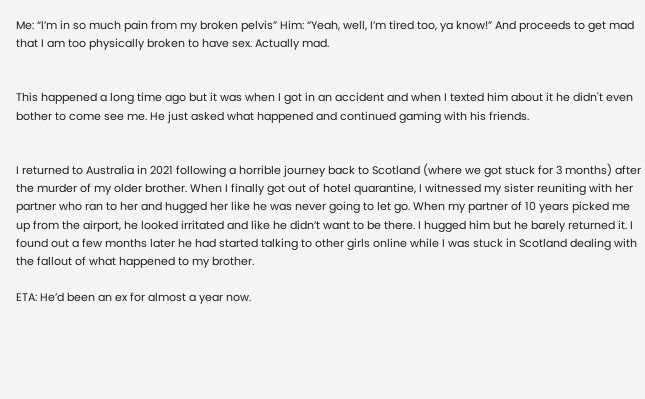Me: “I’m in so much pain from my broken pelvis” Him: “Yeah, well, I’m tired too, ya know!” And proceeds to get mad that I am too physically broken to have sex. Actually mad.


This happened a long time ago but it was when I got in an accident and when I texted him about it he didn't even bother to come see me. He just asked what happened and continued gaming with his friends.


I returned to Australia in 2021 following a horrible journey back to Scotland (where we got stuck for 3 months) after the murder of my older brother. When I finally got out of hotel quarantine, I witnessed my sister reuniting with her partner who ran to her and hugged her like he was never going to let go. When my partner of 10 years picked me up from the airport, he looked irritated and like he didn’t want to be there. I hugged him but he barely returned it. I found out a few months later he had started talking to other girls online while I was stuck in Scotland dealing with the fallout of what happened to my brother.

ETA: He’d been an ex for almost a year now.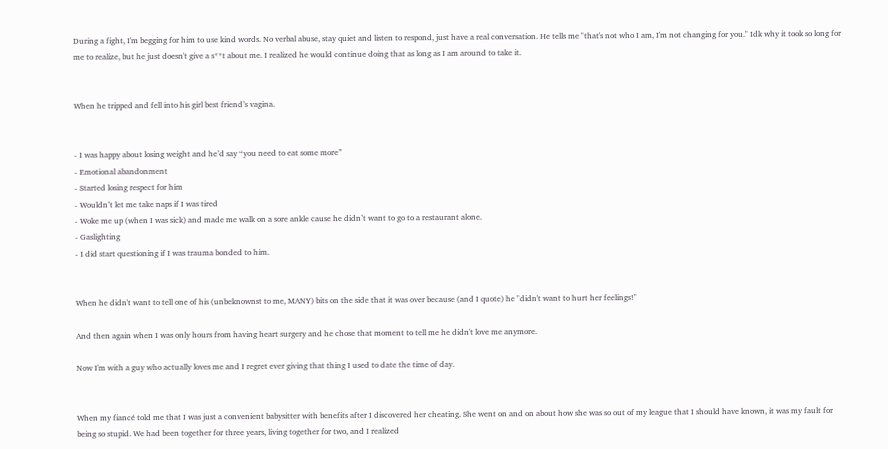During a fight, I'm begging for him to use kind words. No verbal abuse, stay quiet and listen to respond, just have a real conversation. He tells me "that's not who I am, I'm not changing for you." Idk why it took so long for me to realize, but he just doesn't give a s**t about me. I realized he would continue doing that as long as I am around to take it.


When he tripped and fell into his girl best friend’s vagina.


- I was happy about losing weight and he’d say “you need to eat some more”
- Emotional abandonment
- Started losing respect for him
- Wouldn’t let me take naps if I was tired
- Woke me up (when I was sick) and made me walk on a sore ankle cause he didn’t want to go to a restaurant alone.
- Gaslighting
- I did start questioning if I was trauma bonded to him.


When he didn't want to tell one of his (unbeknownst to me, MANY) bits on the side that it was over because (and I quote) he "didn't want to hurt her feelings!"

And then again when I was only hours from having heart surgery and he chose that moment to tell me he didn't love me anymore.

Now I'm with a guy who actually loves me and I regret ever giving that thing I used to date the time of day.


When my fiancé told me that I was just a convenient babysitter with benefits after I discovered her cheating. She went on and on about how she was so out of my league that I should have known, it was my fault for being so stupid. We had been together for three years, living together for two, and I realized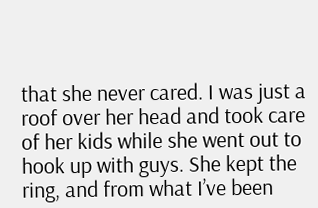that she never cared. I was just a roof over her head and took care of her kids while she went out to hook up with guys. She kept the ring, and from what I’ve been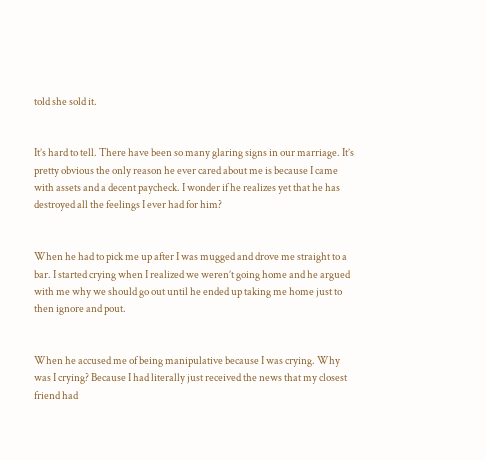told she sold it.


It’s hard to tell. There have been so many glaring signs in our marriage. It’s pretty obvious the only reason he ever cared about me is because I came with assets and a decent paycheck. I wonder if he realizes yet that he has destroyed all the feelings I ever had for him?


When he had to pick me up after I was mugged and drove me straight to a bar. I started crying when I realized we weren’t going home and he argued with me why we should go out until he ended up taking me home just to then ignore and pout.


When he accused me of being manipulative because I was crying. Why was I crying? Because I had literally just received the news that my closest friend had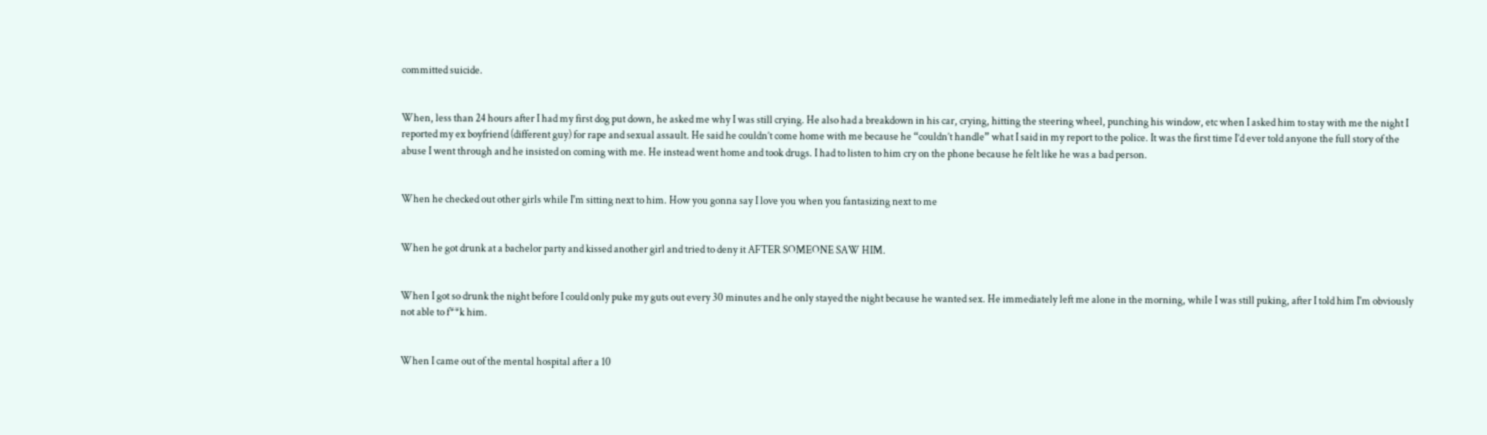committed suicide.


When, less than 24 hours after I had my first dog put down, he asked me why I was still crying. He also had a breakdown in his car, crying, hitting the steering wheel, punching his window, etc when I asked him to stay with me the night I reported my ex boyfriend (different guy) for rape and sexual assault. He said he couldn’t come home with me because he “couldn’t handle” what I said in my report to the police. It was the first time I’d ever told anyone the full story of the abuse I went through and he insisted on coming with me. He instead went home and took drugs. I had to listen to him cry on the phone because he felt like he was a bad person.


When he checked out other girls while I'm sitting next to him. How you gonna say I love you when you fantasizing next to me


When he got drunk at a bachelor party and kissed another girl and tried to deny it AFTER SOMEONE SAW HIM.


When I got so drunk the night before I could only puke my guts out every 30 minutes and he only stayed the night because he wanted sex. He immediately left me alone in the morning, while I was still puking, after I told him I'm obviously not able to f**k him.


When I came out of the mental hospital after a 10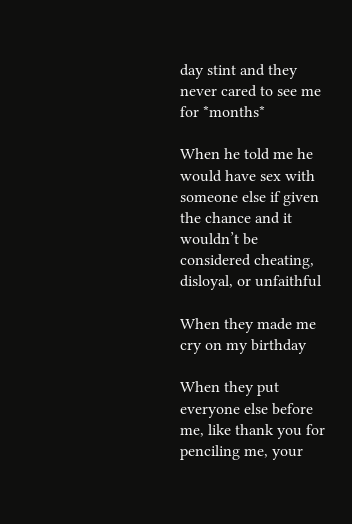day stint and they never cared to see me for *months*

When he told me he would have sex with someone else if given the chance and it wouldn’t be considered cheating, disloyal, or unfaithful

When they made me cry on my birthday

When they put everyone else before me, like thank you for penciling me, your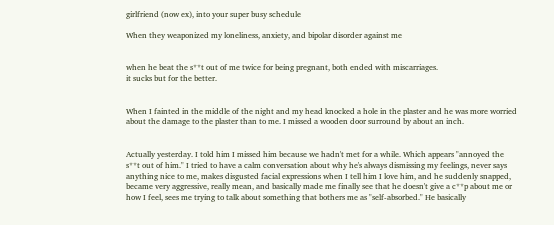girlfriend (now ex), into your super busy schedule

When they weaponized my loneliness, anxiety, and bipolar disorder against me


when he beat the s**t out of me twice for being pregnant, both ended with miscarriages.
it sucks but for the better.


When I fainted in the middle of the night and my head knocked a hole in the plaster and he was more worried about the damage to the plaster than to me. I missed a wooden door surround by about an inch.


Actually yesterday. I told him I missed him because we hadn't met for a while. Which appears "annoyed the s**t out of him." I tried to have a calm conversation about why he's always dismissing my feelings, never says anything nice to me, makes disgusted facial expressions when I tell him I love him, and he suddenly snapped, became very aggressive, really mean, and basically made me finally see that he doesn't give a c**p about me or how I feel, sees me trying to talk about something that bothers me as "self-absorbed." He basically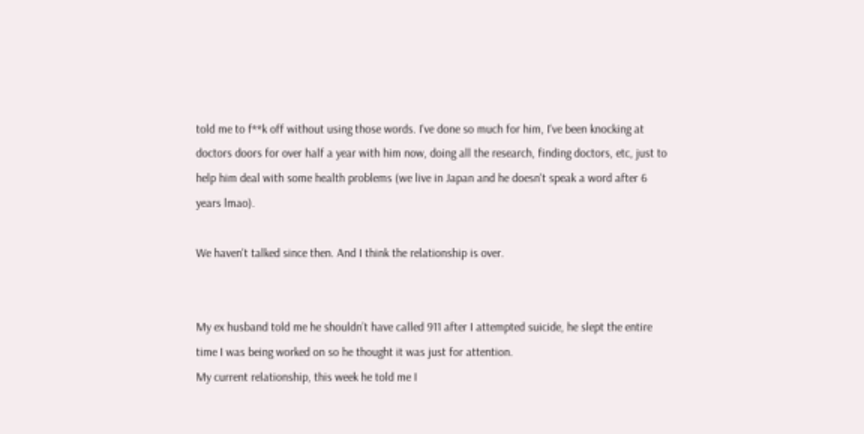told me to f**k off without using those words. I've done so much for him, I've been knocking at doctors doors for over half a year with him now, doing all the research, finding doctors, etc, just to help him deal with some health problems (we live in Japan and he doesn't speak a word after 6 years lmao).

We haven't talked since then. And I think the relationship is over.


My ex husband told me he shouldn’t have called 911 after I attempted suicide, he slept the entire time I was being worked on so he thought it was just for attention.
My current relationship, this week he told me I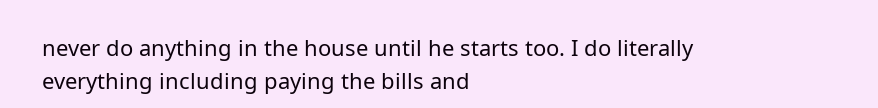never do anything in the house until he starts too. I do literally everything including paying the bills and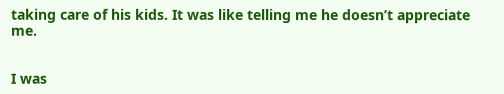taking care of his kids. It was like telling me he doesn’t appreciate me.


I was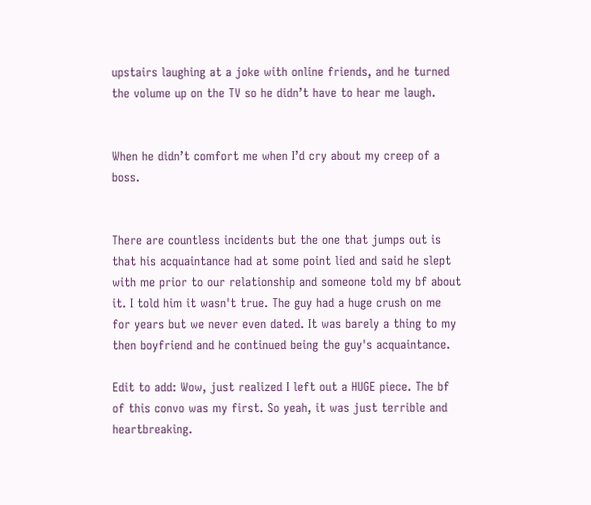upstairs laughing at a joke with online friends, and he turned the volume up on the TV so he didn’t have to hear me laugh.


When he didn’t comfort me when I’d cry about my creep of a boss.


There are countless incidents but the one that jumps out is that his acquaintance had at some point lied and said he slept with me prior to our relationship and someone told my bf about it. I told him it wasn't true. The guy had a huge crush on me for years but we never even dated. It was barely a thing to my then boyfriend and he continued being the guy's acquaintance.

Edit to add: Wow, just realized I left out a HUGE piece. The bf of this convo was my first. So yeah, it was just terrible and heartbreaking.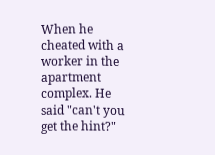When he cheated with a worker in the apartment complex. He said "can't you get the hint?"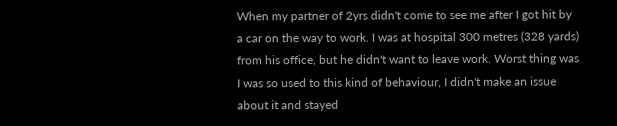When my partner of 2yrs didn't come to see me after I got hit by a car on the way to work. I was at hospital 300 metres (328 yards) from his office, but he didn't want to leave work. Worst thing was I was so used to this kind of behaviour, I didn't make an issue about it and stayed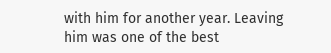with him for another year. Leaving him was one of the best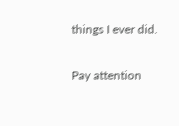things I ever did.


Pay attention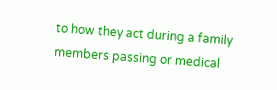to how they act during a family members passing or medical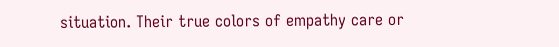situation. Their true colors of empathy care or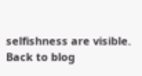selfishness are visible.
Back to blog